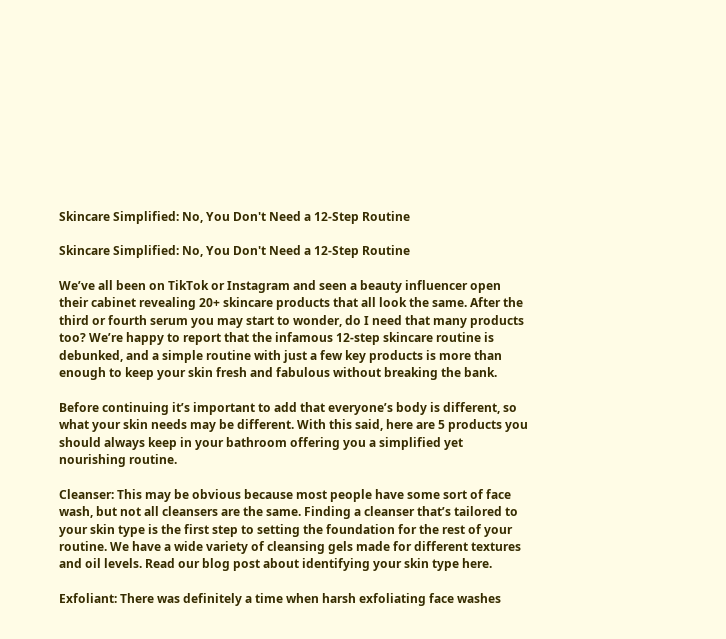Skincare Simplified: No, You Don't Need a 12-Step Routine

Skincare Simplified: No, You Don't Need a 12-Step Routine

We’ve all been on TikTok or Instagram and seen a beauty influencer open their cabinet revealing 20+ skincare products that all look the same. After the third or fourth serum you may start to wonder, do I need that many products too? We’re happy to report that the infamous 12-step skincare routine is debunked, and a simple routine with just a few key products is more than enough to keep your skin fresh and fabulous without breaking the bank.

Before continuing it’s important to add that everyone’s body is different, so what your skin needs may be different. With this said, here are 5 products you should always keep in your bathroom offering you a simplified yet nourishing routine.

Cleanser: This may be obvious because most people have some sort of face wash, but not all cleansers are the same. Finding a cleanser that’s tailored to your skin type is the first step to setting the foundation for the rest of your routine. We have a wide variety of cleansing gels made for different textures and oil levels. Read our blog post about identifying your skin type here.

Exfoliant: There was definitely a time when harsh exfoliating face washes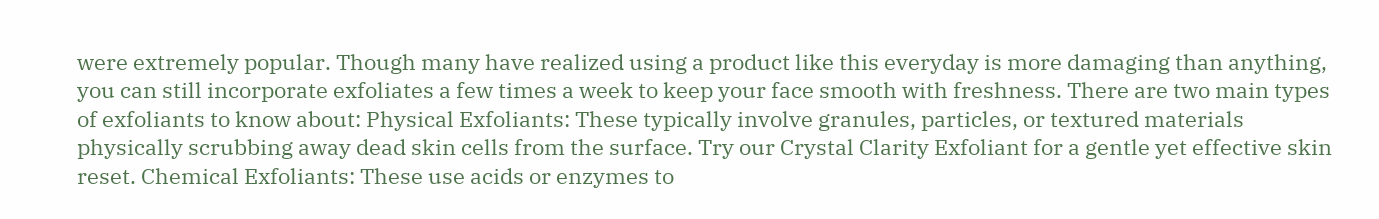were extremely popular. Though many have realized using a product like this everyday is more damaging than anything, you can still incorporate exfoliates a few times a week to keep your face smooth with freshness. There are two main types of exfoliants to know about: Physical Exfoliants: These typically involve granules, particles, or textured materials physically scrubbing away dead skin cells from the surface. Try our Crystal Clarity Exfoliant for a gentle yet effective skin reset. Chemical Exfoliants: These use acids or enzymes to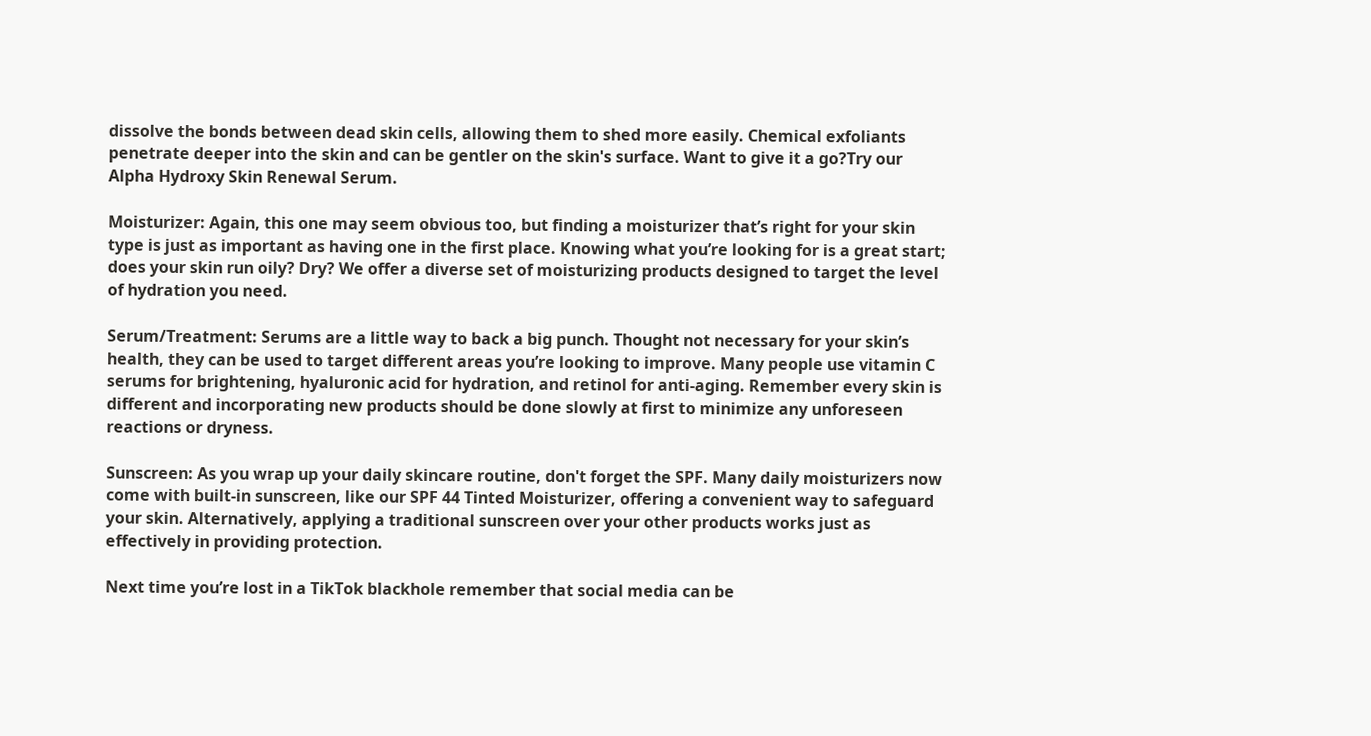dissolve the bonds between dead skin cells, allowing them to shed more easily. Chemical exfoliants penetrate deeper into the skin and can be gentler on the skin's surface. Want to give it a go?Try our Alpha Hydroxy Skin Renewal Serum.

Moisturizer: Again, this one may seem obvious too, but finding a moisturizer that’s right for your skin type is just as important as having one in the first place. Knowing what you’re looking for is a great start; does your skin run oily? Dry? We offer a diverse set of moisturizing products designed to target the level of hydration you need.

Serum/Treatment: Serums are a little way to back a big punch. Thought not necessary for your skin’s health, they can be used to target different areas you’re looking to improve. Many people use vitamin C serums for brightening, hyaluronic acid for hydration, and retinol for anti-aging. Remember every skin is different and incorporating new products should be done slowly at first to minimize any unforeseen reactions or dryness.

Sunscreen: As you wrap up your daily skincare routine, don't forget the SPF. Many daily moisturizers now come with built-in sunscreen, like our SPF 44 Tinted Moisturizer, offering a convenient way to safeguard your skin. Alternatively, applying a traditional sunscreen over your other products works just as effectively in providing protection.

Next time you’re lost in a TikTok blackhole remember that social media can be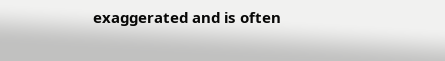exaggerated and is often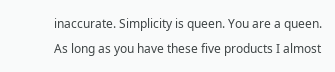inaccurate. Simplicity is queen. You are a queen. As long as you have these five products I almost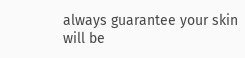always guarantee your skin will be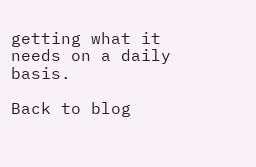getting what it needs on a daily basis.

Back to blog